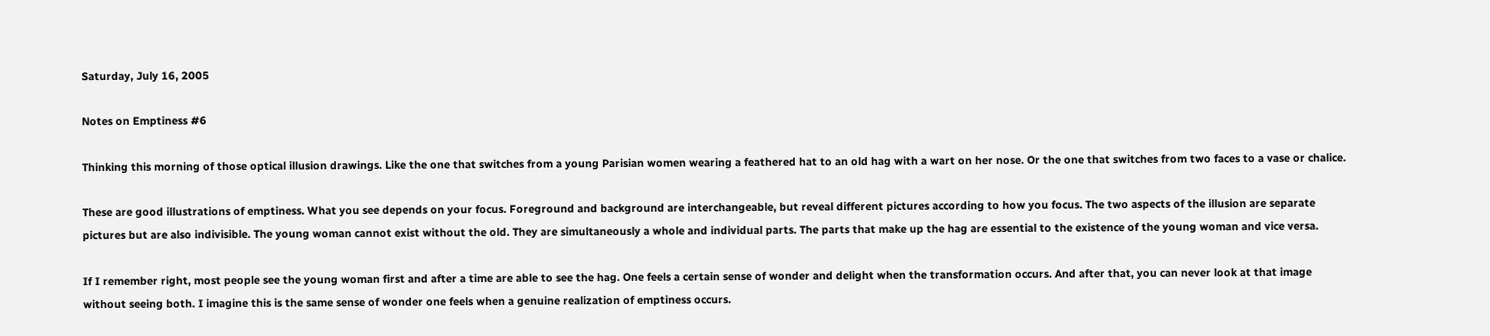Saturday, July 16, 2005

Notes on Emptiness #6

Thinking this morning of those optical illusion drawings. Like the one that switches from a young Parisian women wearing a feathered hat to an old hag with a wart on her nose. Or the one that switches from two faces to a vase or chalice.

These are good illustrations of emptiness. What you see depends on your focus. Foreground and background are interchangeable, but reveal different pictures according to how you focus. The two aspects of the illusion are separate pictures but are also indivisible. The young woman cannot exist without the old. They are simultaneously a whole and individual parts. The parts that make up the hag are essential to the existence of the young woman and vice versa.

If I remember right, most people see the young woman first and after a time are able to see the hag. One feels a certain sense of wonder and delight when the transformation occurs. And after that, you can never look at that image without seeing both. I imagine this is the same sense of wonder one feels when a genuine realization of emptiness occurs.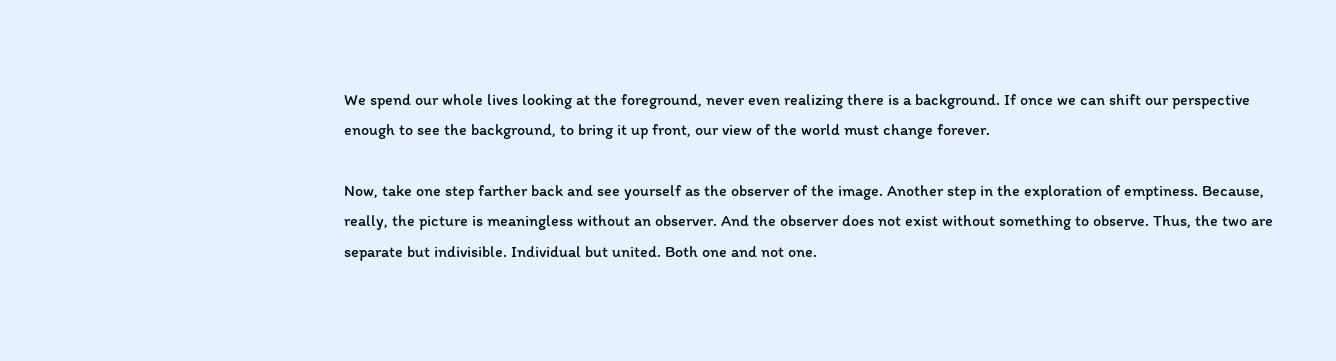We spend our whole lives looking at the foreground, never even realizing there is a background. If once we can shift our perspective enough to see the background, to bring it up front, our view of the world must change forever.

Now, take one step farther back and see yourself as the observer of the image. Another step in the exploration of emptiness. Because, really, the picture is meaningless without an observer. And the observer does not exist without something to observe. Thus, the two are separate but indivisible. Individual but united. Both one and not one.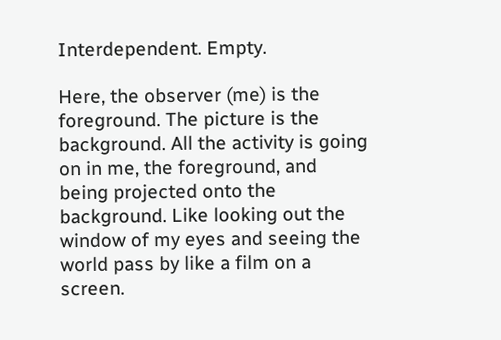Interdependent. Empty.

Here, the observer (me) is the foreground. The picture is the background. All the activity is going on in me, the foreground, and being projected onto the background. Like looking out the window of my eyes and seeing the world pass by like a film on a screen.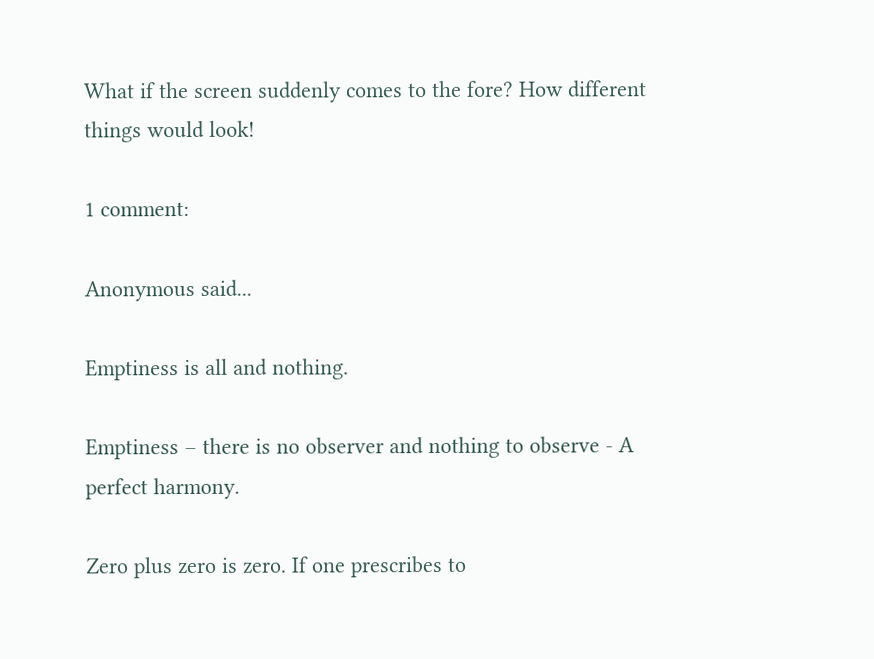What if the screen suddenly comes to the fore? How different things would look!

1 comment:

Anonymous said...

Emptiness is all and nothing.

Emptiness – there is no observer and nothing to observe - A perfect harmony.

Zero plus zero is zero. If one prescribes to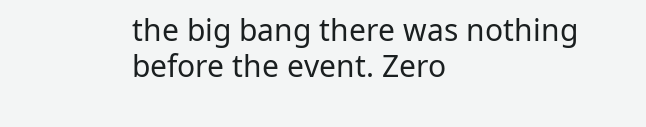the big bang there was nothing before the event. Zero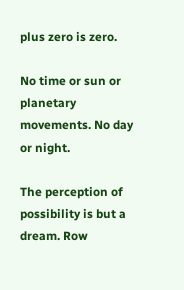plus zero is zero.

No time or sun or planetary movements. No day or night.

The perception of possibility is but a dream. Row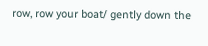row, row your boat/ gently down the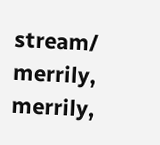stream/ merrily, merrily,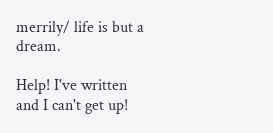merrily/ life is but a dream.

Help! I've written and I can't get up!